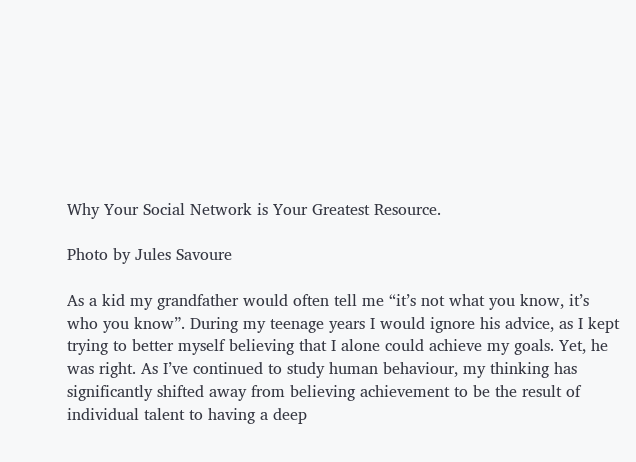Why Your Social Network is Your Greatest Resource.

Photo by Jules Savoure

As a kid my grandfather would often tell me “it’s not what you know, it’s who you know”. During my teenage years I would ignore his advice, as I kept trying to better myself believing that I alone could achieve my goals. Yet, he was right. As I’ve continued to study human behaviour, my thinking has significantly shifted away from believing achievement to be the result of individual talent to having a deep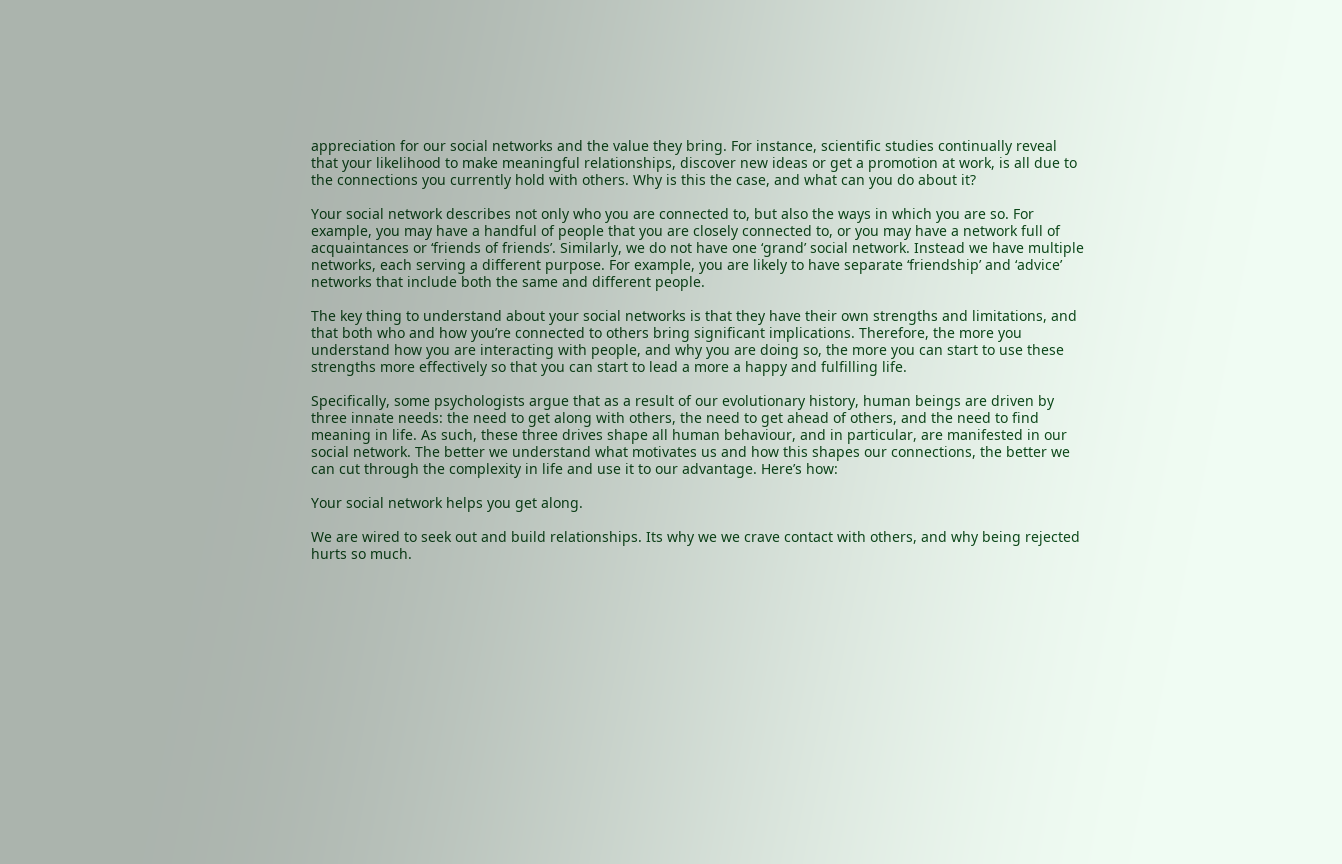appreciation for our social networks and the value they bring. For instance, scientific studies continually reveal that your likelihood to make meaningful relationships, discover new ideas or get a promotion at work, is all due to the connections you currently hold with others. Why is this the case, and what can you do about it?

Your social network describes not only who you are connected to, but also the ways in which you are so. For example, you may have a handful of people that you are closely connected to, or you may have a network full of acquaintances or ‘friends of friends’. Similarly, we do not have one ‘grand’ social network. Instead we have multiple networks, each serving a different purpose. For example, you are likely to have separate ‘friendship’ and ‘advice’ networks that include both the same and different people.

The key thing to understand about your social networks is that they have their own strengths and limitations, and that both who and how you’re connected to others bring significant implications. Therefore, the more you understand how you are interacting with people, and why you are doing so, the more you can start to use these strengths more effectively so that you can start to lead a more a happy and fulfilling life.

Specifically, some psychologists argue that as a result of our evolutionary history, human beings are driven by three innate needs: the need to get along with others, the need to get ahead of others, and the need to find meaning in life. As such, these three drives shape all human behaviour, and in particular, are manifested in our social network. The better we understand what motivates us and how this shapes our connections, the better we can cut through the complexity in life and use it to our advantage. Here’s how:

Your social network helps you get along.

We are wired to seek out and build relationships. Its why we we crave contact with others, and why being rejected hurts so much.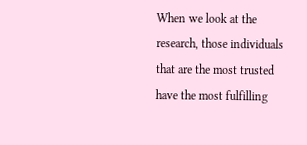When we look at the research, those individuals that are the most trusted have the most fulfilling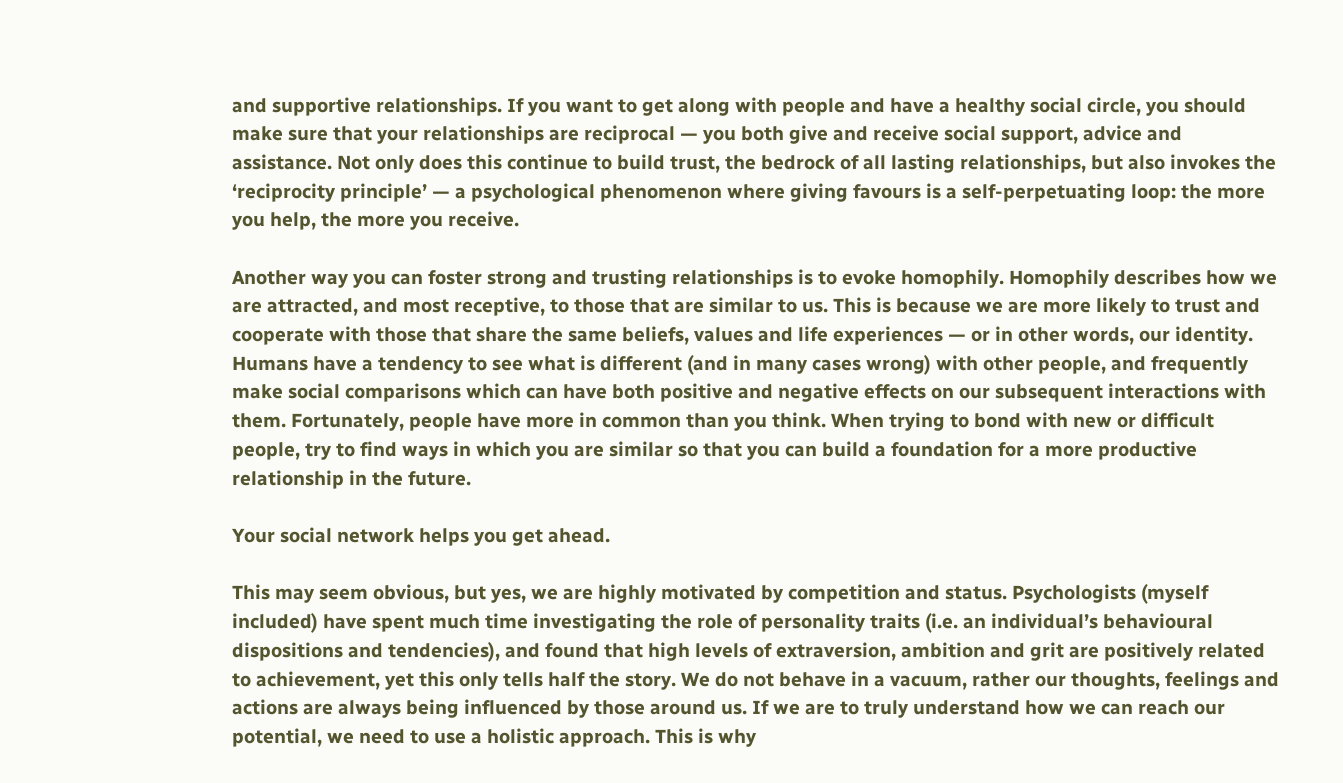and supportive relationships. If you want to get along with people and have a healthy social circle, you should make sure that your relationships are reciprocal — you both give and receive social support, advice and assistance. Not only does this continue to build trust, the bedrock of all lasting relationships, but also invokes the ‘reciprocity principle’ — a psychological phenomenon where giving favours is a self-perpetuating loop: the more you help, the more you receive.

Another way you can foster strong and trusting relationships is to evoke homophily. Homophily describes how we are attracted, and most receptive, to those that are similar to us. This is because we are more likely to trust and cooperate with those that share the same beliefs, values and life experiences — or in other words, our identity. Humans have a tendency to see what is different (and in many cases wrong) with other people, and frequently make social comparisons which can have both positive and negative effects on our subsequent interactions with them. Fortunately, people have more in common than you think. When trying to bond with new or difficult people, try to find ways in which you are similar so that you can build a foundation for a more productive relationship in the future.

Your social network helps you get ahead.

This may seem obvious, but yes, we are highly motivated by competition and status. Psychologists (myself included) have spent much time investigating the role of personality traits (i.e. an individual’s behavioural dispositions and tendencies), and found that high levels of extraversion, ambition and grit are positively related to achievement, yet this only tells half the story. We do not behave in a vacuum, rather our thoughts, feelings and actions are always being influenced by those around us. If we are to truly understand how we can reach our potential, we need to use a holistic approach. This is why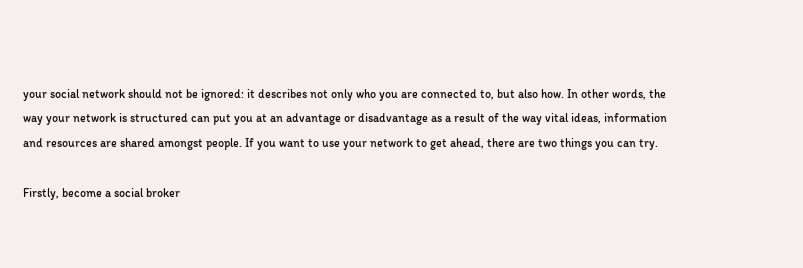your social network should not be ignored: it describes not only who you are connected to, but also how. In other words, the way your network is structured can put you at an advantage or disadvantage as a result of the way vital ideas, information and resources are shared amongst people. If you want to use your network to get ahead, there are two things you can try.

Firstly, become a social broker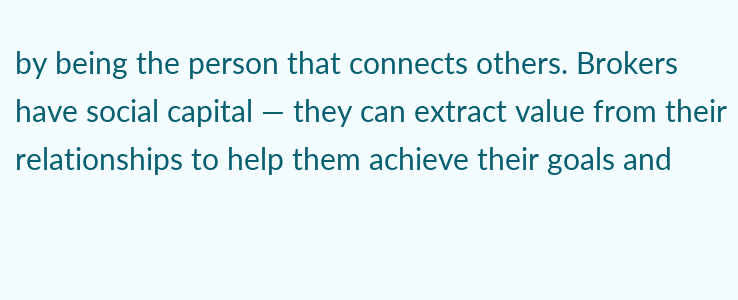by being the person that connects others. Brokers have social capital — they can extract value from their relationships to help them achieve their goals and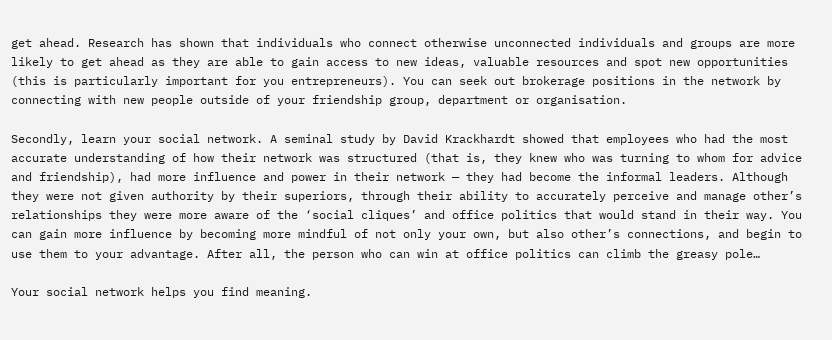get ahead. Research has shown that individuals who connect otherwise unconnected individuals and groups are more likely to get ahead as they are able to gain access to new ideas, valuable resources and spot new opportunities (this is particularly important for you entrepreneurs). You can seek out brokerage positions in the network by connecting with new people outside of your friendship group, department or organisation.

Secondly, learn your social network. A seminal study by David Krackhardt showed that employees who had the most accurate understanding of how their network was structured (that is, they knew who was turning to whom for advice and friendship), had more influence and power in their network — they had become the informal leaders. Although they were not given authority by their superiors, through their ability to accurately perceive and manage other’s relationships they were more aware of the ‘social cliques’ and office politics that would stand in their way. You can gain more influence by becoming more mindful of not only your own, but also other’s connections, and begin to use them to your advantage. After all, the person who can win at office politics can climb the greasy pole…

Your social network helps you find meaning.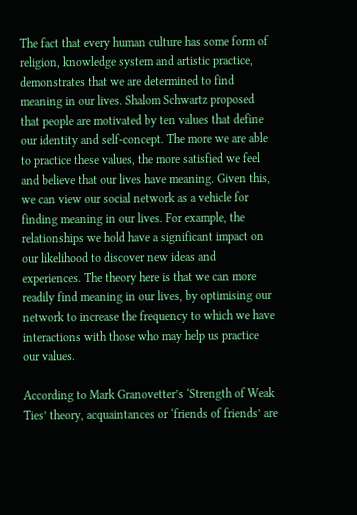The fact that every human culture has some form of religion, knowledge system and artistic practice, demonstrates that we are determined to find meaning in our lives. Shalom Schwartz proposed that people are motivated by ten values that define our identity and self-concept. The more we are able to practice these values, the more satisfied we feel and believe that our lives have meaning. Given this, we can view our social network as a vehicle for finding meaning in our lives. For example, the relationships we hold have a significant impact on our likelihood to discover new ideas and experiences. The theory here is that we can more readily find meaning in our lives, by optimising our network to increase the frequency to which we have interactions with those who may help us practice our values.

According to Mark Granovetter’s ‘Strength of Weak Ties’ theory, acquaintances or ‘friends of friends’ are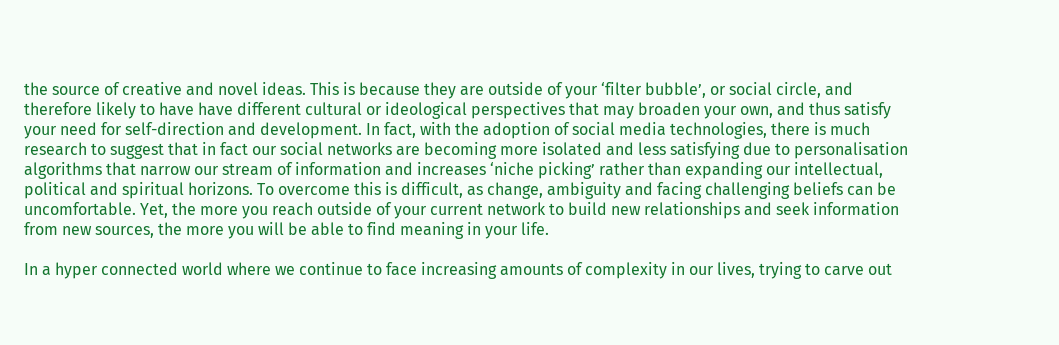the source of creative and novel ideas. This is because they are outside of your ‘filter bubble’, or social circle, and therefore likely to have have different cultural or ideological perspectives that may broaden your own, and thus satisfy your need for self-direction and development. In fact, with the adoption of social media technologies, there is much research to suggest that in fact our social networks are becoming more isolated and less satisfying due to personalisation algorithms that narrow our stream of information and increases ‘niche picking’ rather than expanding our intellectual, political and spiritual horizons. To overcome this is difficult, as change, ambiguity and facing challenging beliefs can be uncomfortable. Yet, the more you reach outside of your current network to build new relationships and seek information from new sources, the more you will be able to find meaning in your life.

In a hyper connected world where we continue to face increasing amounts of complexity in our lives, trying to carve out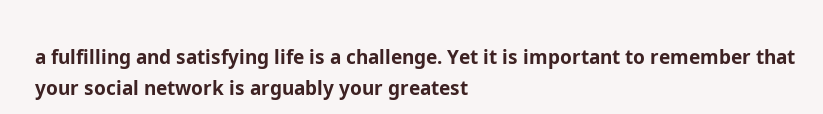a fulfilling and satisfying life is a challenge. Yet it is important to remember that your social network is arguably your greatest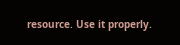resource. Use it properly.